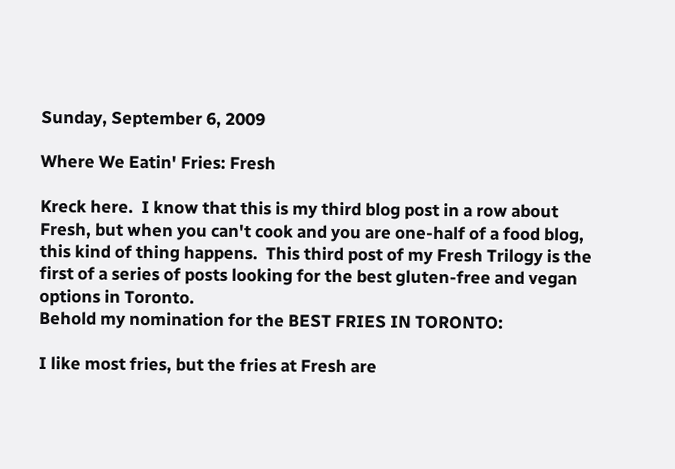Sunday, September 6, 2009

Where We Eatin' Fries: Fresh

Kreck here.  I know that this is my third blog post in a row about Fresh, but when you can't cook and you are one-half of a food blog, this kind of thing happens.  This third post of my Fresh Trilogy is the first of a series of posts looking for the best gluten-free and vegan options in Toronto.
Behold my nomination for the BEST FRIES IN TORONTO:

I like most fries, but the fries at Fresh are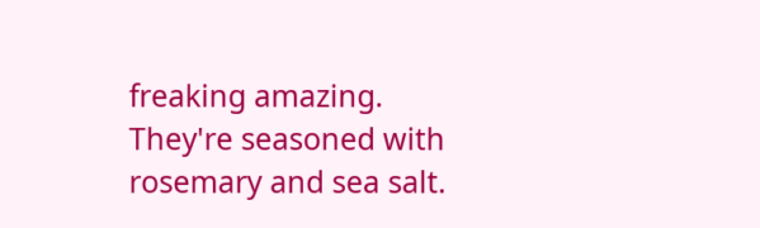freaking amazing.  They're seasoned with rosemary and sea salt.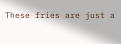These fries are just a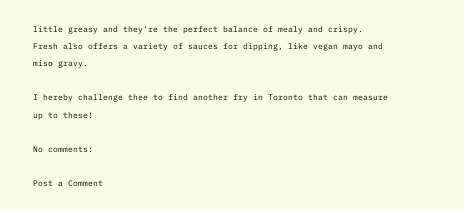little greasy and they're the perfect balance of mealy and crispy.  Fresh also offers a variety of sauces for dipping, like vegan mayo and miso gravy.

I hereby challenge thee to find another fry in Toronto that can measure up to these!

No comments:

Post a Comment